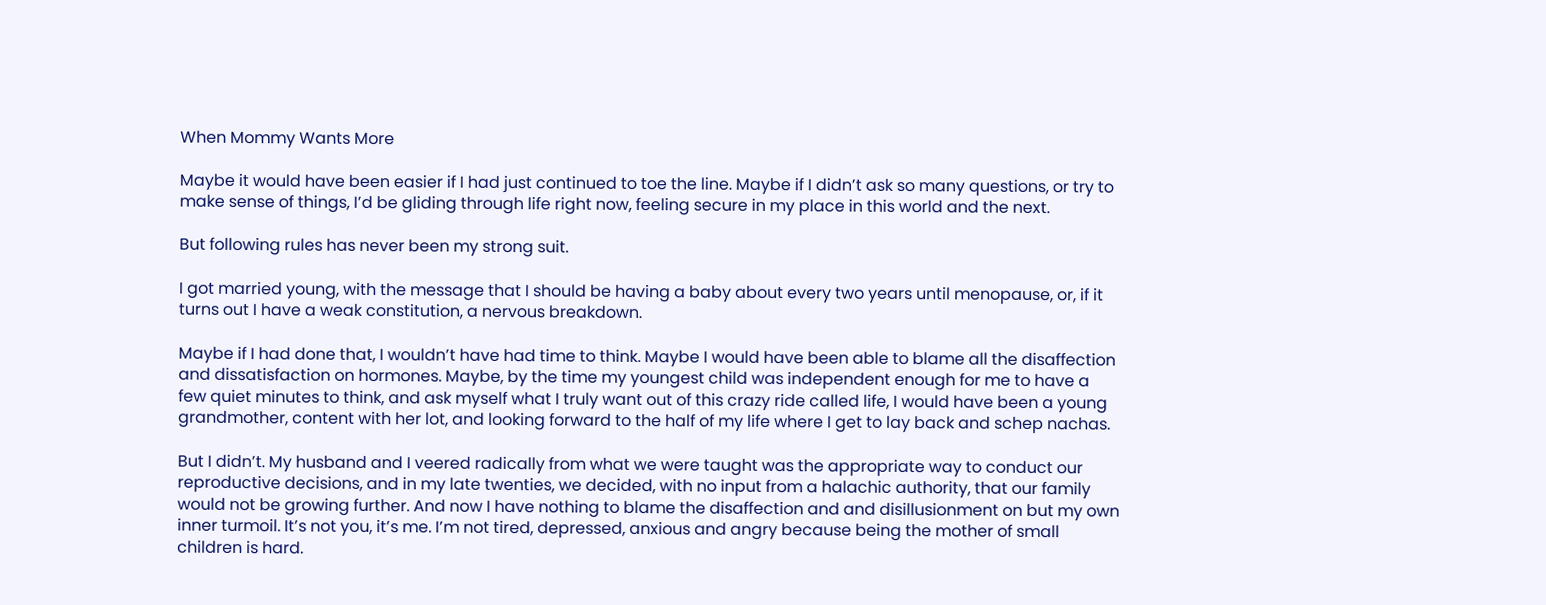When Mommy Wants More

Maybe it would have been easier if I had just continued to toe the line. Maybe if I didn’t ask so many questions, or try to make sense of things, I’d be gliding through life right now, feeling secure in my place in this world and the next.

But following rules has never been my strong suit.

I got married young, with the message that I should be having a baby about every two years until menopause, or, if it turns out I have a weak constitution, a nervous breakdown.

Maybe if I had done that, I wouldn’t have had time to think. Maybe I would have been able to blame all the disaffection and dissatisfaction on hormones. Maybe, by the time my youngest child was independent enough for me to have a few quiet minutes to think, and ask myself what I truly want out of this crazy ride called life, I would have been a young grandmother, content with her lot, and looking forward to the half of my life where I get to lay back and schep nachas.

But I didn’t. My husband and I veered radically from what we were taught was the appropriate way to conduct our reproductive decisions, and in my late twenties, we decided, with no input from a halachic authority, that our family would not be growing further. And now I have nothing to blame the disaffection and and disillusionment on but my own inner turmoil. It’s not you, it’s me. I’m not tired, depressed, anxious and angry because being the mother of small children is hard.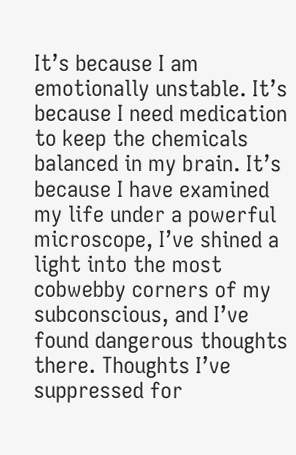It’s because I am emotionally unstable. It’s because I need medication to keep the chemicals balanced in my brain. It’s because I have examined my life under a powerful microscope, I’ve shined a light into the most cobwebby corners of my subconscious, and I’ve found dangerous thoughts there. Thoughts I’ve suppressed for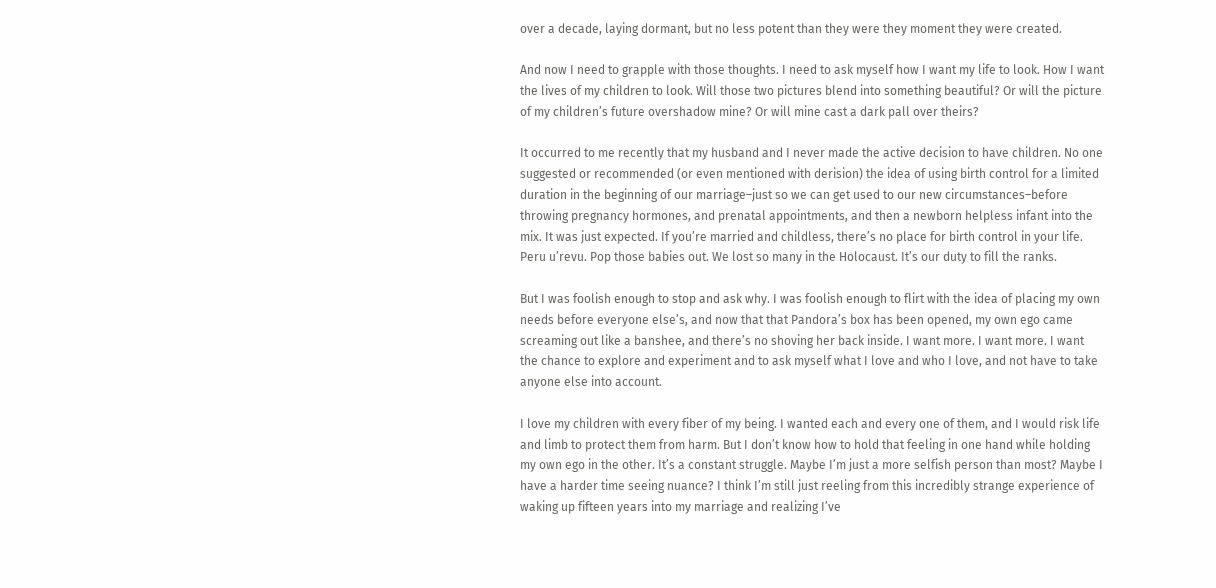over a decade, laying dormant, but no less potent than they were they moment they were created.

And now I need to grapple with those thoughts. I need to ask myself how I want my life to look. How I want the lives of my children to look. Will those two pictures blend into something beautiful? Or will the picture of my children’s future overshadow mine? Or will mine cast a dark pall over theirs?

It occurred to me recently that my husband and I never made the active decision to have children. No one suggested or recommended (or even mentioned with derision) the idea of using birth control for a limited duration in the beginning of our marriage–just so we can get used to our new circumstances–before throwing pregnancy hormones, and prenatal appointments, and then a newborn helpless infant into the mix. It was just expected. If you’re married and childless, there’s no place for birth control in your life. Peru u’revu. Pop those babies out. We lost so many in the Holocaust. It’s our duty to fill the ranks.

But I was foolish enough to stop and ask why. I was foolish enough to flirt with the idea of placing my own needs before everyone else’s, and now that that Pandora’s box has been opened, my own ego came screaming out like a banshee, and there’s no shoving her back inside. I want more. I want more. I want the chance to explore and experiment and to ask myself what I love and who I love, and not have to take anyone else into account.

I love my children with every fiber of my being. I wanted each and every one of them, and I would risk life and limb to protect them from harm. But I don’t know how to hold that feeling in one hand while holding my own ego in the other. It’s a constant struggle. Maybe I’m just a more selfish person than most? Maybe I have a harder time seeing nuance? I think I’m still just reeling from this incredibly strange experience of waking up fifteen years into my marriage and realizing I’ve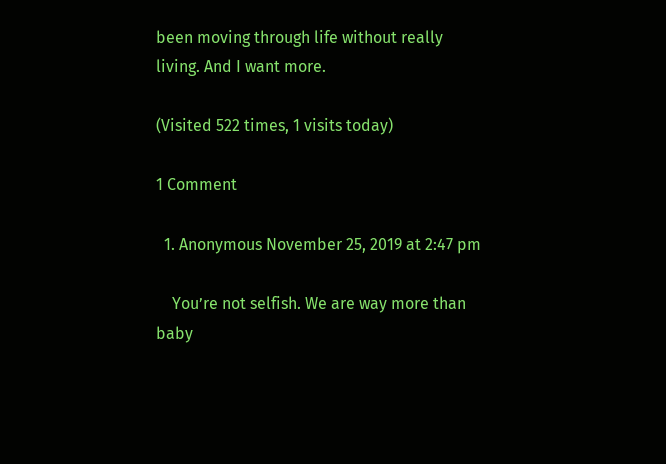been moving through life without really living. And I want more.

(Visited 522 times, 1 visits today)

1 Comment

  1. Anonymous November 25, 2019 at 2:47 pm

    You’re not selfish. We are way more than baby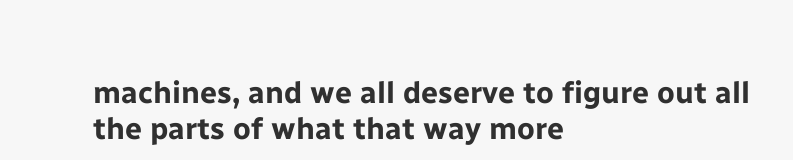machines, and we all deserve to figure out all the parts of what that way more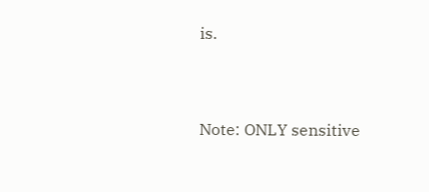is.


Note: ONLY sensitive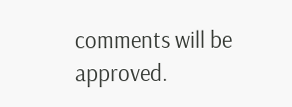comments will be approved.